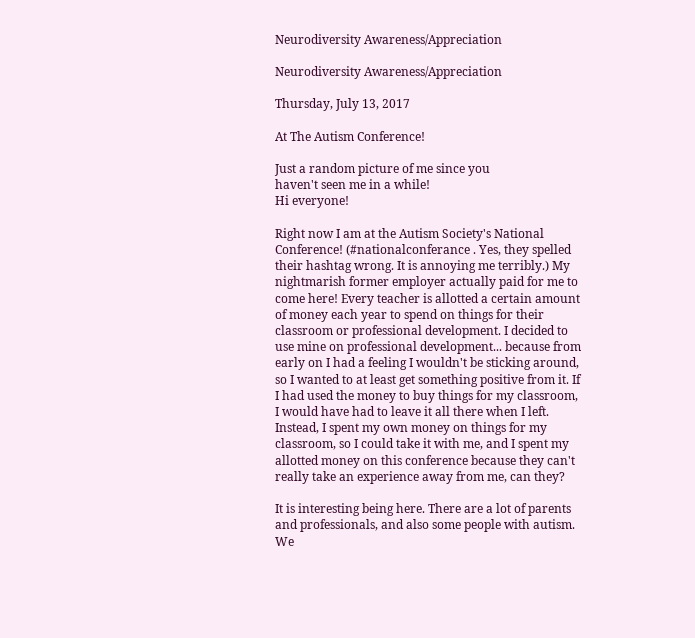Neurodiversity Awareness/Appreciation

Neurodiversity Awareness/Appreciation

Thursday, July 13, 2017

At The Autism Conference!

Just a random picture of me since you
haven't seen me in a while!
Hi everyone!

Right now I am at the Autism Society's National Conference! (#nationalconferance . Yes, they spelled their hashtag wrong. It is annoying me terribly.) My nightmarish former employer actually paid for me to come here! Every teacher is allotted a certain amount of money each year to spend on things for their classroom or professional development. I decided to use mine on professional development... because from early on I had a feeling I wouldn't be sticking around, so I wanted to at least get something positive from it. If I had used the money to buy things for my classroom, I would have had to leave it all there when I left. Instead, I spent my own money on things for my classroom, so I could take it with me, and I spent my allotted money on this conference because they can't really take an experience away from me, can they?

It is interesting being here. There are a lot of parents and professionals, and also some people with autism. We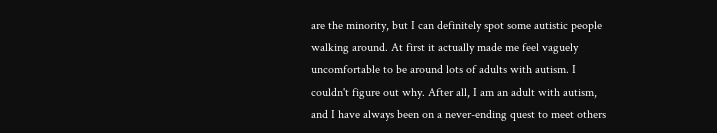are the minority, but I can definitely spot some autistic people walking around. At first it actually made me feel vaguely uncomfortable to be around lots of adults with autism. I couldn't figure out why. After all, I am an adult with autism, and I have always been on a never-ending quest to meet others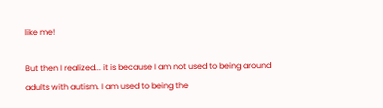like me!

But then I realized... it is because I am not used to being around adults with autism. I am used to being the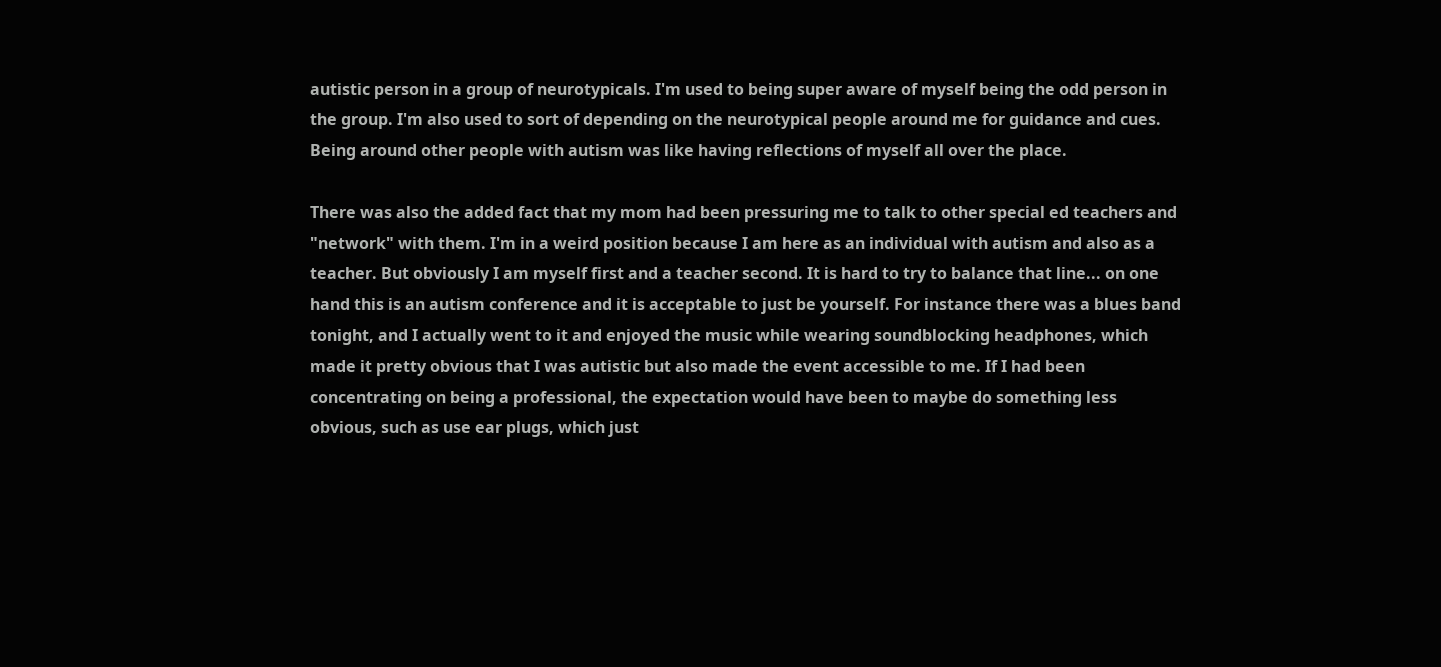autistic person in a group of neurotypicals. I'm used to being super aware of myself being the odd person in the group. I'm also used to sort of depending on the neurotypical people around me for guidance and cues. Being around other people with autism was like having reflections of myself all over the place.

There was also the added fact that my mom had been pressuring me to talk to other special ed teachers and "network" with them. I'm in a weird position because I am here as an individual with autism and also as a teacher. But obviously I am myself first and a teacher second. It is hard to try to balance that line... on one hand this is an autism conference and it is acceptable to just be yourself. For instance there was a blues band tonight, and I actually went to it and enjoyed the music while wearing soundblocking headphones, which made it pretty obvious that I was autistic but also made the event accessible to me. If I had been concentrating on being a professional, the expectation would have been to maybe do something less obvious, such as use ear plugs, which just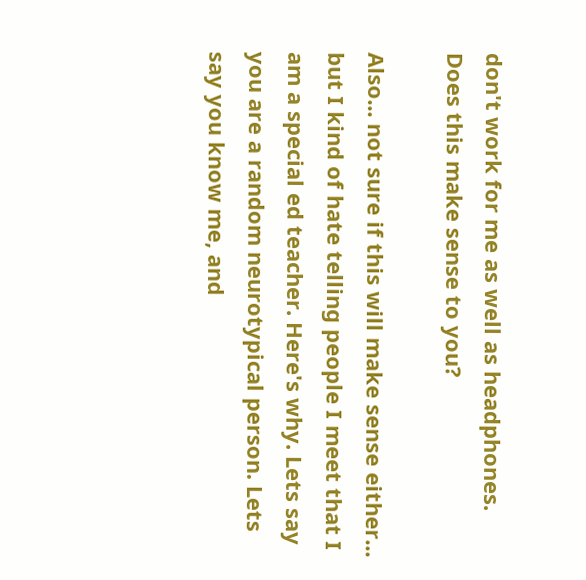don't work for me as well as headphones. Does this make sense to you?

Also... not sure if this will make sense either... but I kind of hate telling people I meet that I am a special ed teacher. Here's why. Lets say you are a random neurotypical person. Lets say you know me, and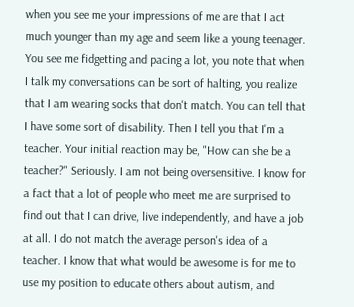when you see me your impressions of me are that I act much younger than my age and seem like a young teenager. You see me fidgetting and pacing a lot, you note that when I talk my conversations can be sort of halting, you realize that I am wearing socks that don't match. You can tell that I have some sort of disability. Then I tell you that I'm a teacher. Your initial reaction may be, "How can she be a teacher?" Seriously. I am not being oversensitive. I know for a fact that a lot of people who meet me are surprised to find out that I can drive, live independently, and have a job at all. I do not match the average person's idea of a teacher. I know that what would be awesome is for me to use my position to educate others about autism, and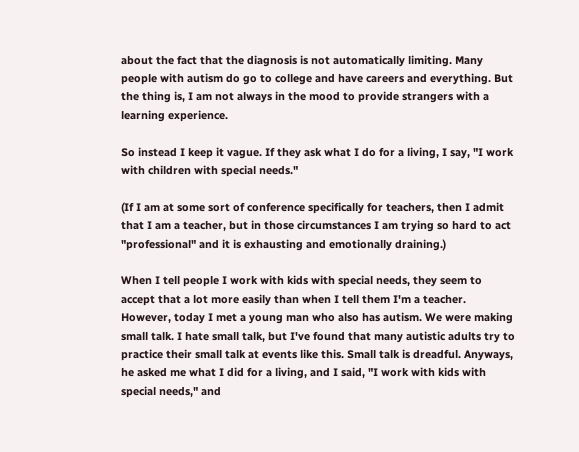about the fact that the diagnosis is not automatically limiting. Many people with autism do go to college and have careers and everything. But the thing is, I am not always in the mood to provide strangers with a learning experience.

So instead I keep it vague. If they ask what I do for a living, I say, "I work with children with special needs."

(If I am at some sort of conference specifically for teachers, then I admit that I am a teacher, but in those circumstances I am trying so hard to act "professional" and it is exhausting and emotionally draining.)

When I tell people I work with kids with special needs, they seem to accept that a lot more easily than when I tell them I'm a teacher. However, today I met a young man who also has autism. We were making small talk. I hate small talk, but I've found that many autistic adults try to practice their small talk at events like this. Small talk is dreadful. Anyways, he asked me what I did for a living, and I said, "I work with kids with special needs," and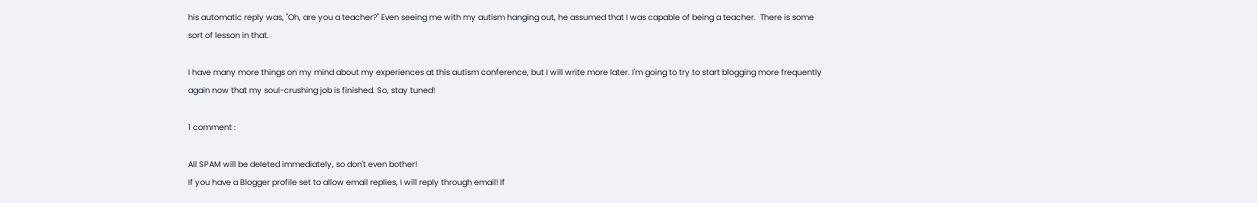his automatic reply was, "Oh, are you a teacher?" Even seeing me with my autism hanging out, he assumed that I was capable of being a teacher.  There is some sort of lesson in that.

I have many more things on my mind about my experiences at this autism conference, but I will write more later. I'm going to try to start blogging more frequently again now that my soul-crushing job is finished. So, stay tuned!

1 comment :

All SPAM will be deleted immediately, so don't even bother!
If you have a Blogger profile set to allow email replies, I will reply through email! If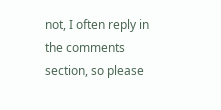not, I often reply in the comments section, so please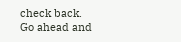check back.
Go ahead and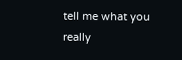tell me what you really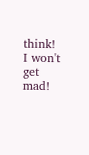think! I won't get mad!